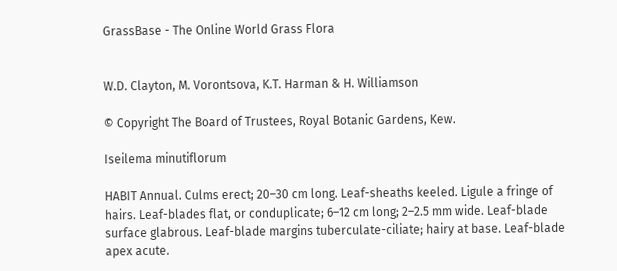GrassBase - The Online World Grass Flora


W.D. Clayton, M. Vorontsova, K.T. Harman & H. Williamson

© Copyright The Board of Trustees, Royal Botanic Gardens, Kew.

Iseilema minutiflorum

HABIT Annual. Culms erect; 20–30 cm long. Leaf-sheaths keeled. Ligule a fringe of hairs. Leaf-blades flat, or conduplicate; 6–12 cm long; 2–2.5 mm wide. Leaf-blade surface glabrous. Leaf-blade margins tuberculate-ciliate; hairy at base. Leaf-blade apex acute.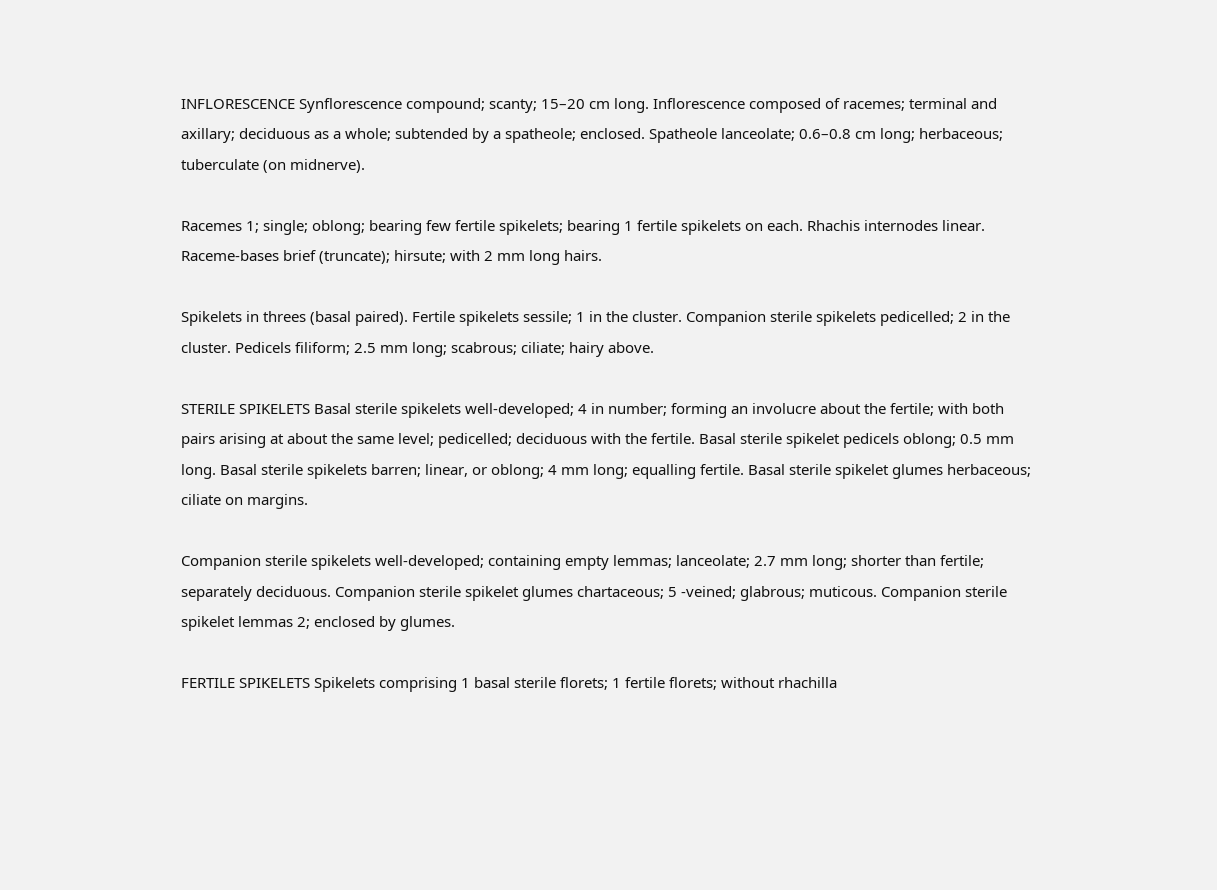INFLORESCENCE Synflorescence compound; scanty; 15–20 cm long. Inflorescence composed of racemes; terminal and axillary; deciduous as a whole; subtended by a spatheole; enclosed. Spatheole lanceolate; 0.6–0.8 cm long; herbaceous; tuberculate (on midnerve).

Racemes 1; single; oblong; bearing few fertile spikelets; bearing 1 fertile spikelets on each. Rhachis internodes linear. Raceme-bases brief (truncate); hirsute; with 2 mm long hairs.

Spikelets in threes (basal paired). Fertile spikelets sessile; 1 in the cluster. Companion sterile spikelets pedicelled; 2 in the cluster. Pedicels filiform; 2.5 mm long; scabrous; ciliate; hairy above.

STERILE SPIKELETS Basal sterile spikelets well-developed; 4 in number; forming an involucre about the fertile; with both pairs arising at about the same level; pedicelled; deciduous with the fertile. Basal sterile spikelet pedicels oblong; 0.5 mm long. Basal sterile spikelets barren; linear, or oblong; 4 mm long; equalling fertile. Basal sterile spikelet glumes herbaceous; ciliate on margins.

Companion sterile spikelets well-developed; containing empty lemmas; lanceolate; 2.7 mm long; shorter than fertile; separately deciduous. Companion sterile spikelet glumes chartaceous; 5 -veined; glabrous; muticous. Companion sterile spikelet lemmas 2; enclosed by glumes.

FERTILE SPIKELETS Spikelets comprising 1 basal sterile florets; 1 fertile florets; without rhachilla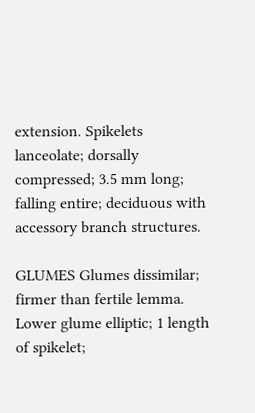extension. Spikelets lanceolate; dorsally compressed; 3.5 mm long; falling entire; deciduous with accessory branch structures.

GLUMES Glumes dissimilar; firmer than fertile lemma. Lower glume elliptic; 1 length of spikelet;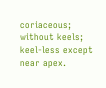coriaceous; without keels; keel-less except near apex.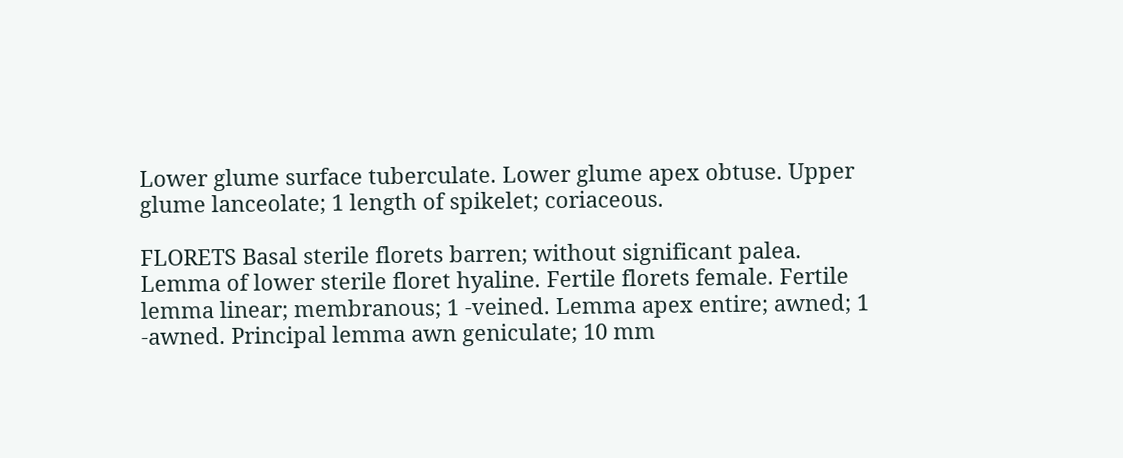Lower glume surface tuberculate. Lower glume apex obtuse. Upper glume lanceolate; 1 length of spikelet; coriaceous.

FLORETS Basal sterile florets barren; without significant palea. Lemma of lower sterile floret hyaline. Fertile florets female. Fertile lemma linear; membranous; 1 -veined. Lemma apex entire; awned; 1 -awned. Principal lemma awn geniculate; 10 mm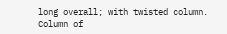long overall; with twisted column. Column of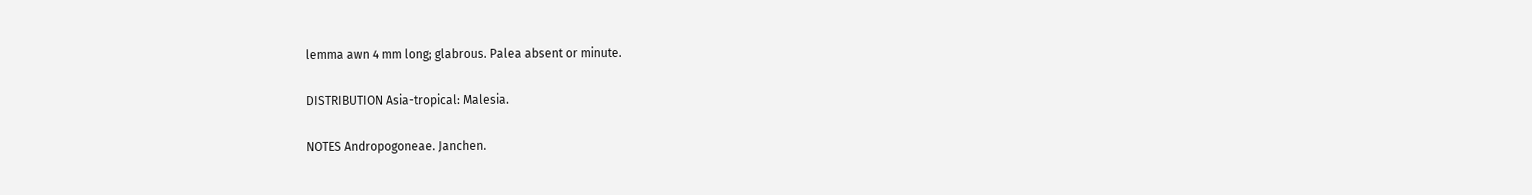lemma awn 4 mm long; glabrous. Palea absent or minute.

DISTRIBUTION Asia-tropical: Malesia.

NOTES Andropogoneae. Janchen.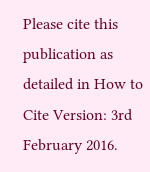Please cite this publication as detailed in How to Cite Version: 3rd February 2016.